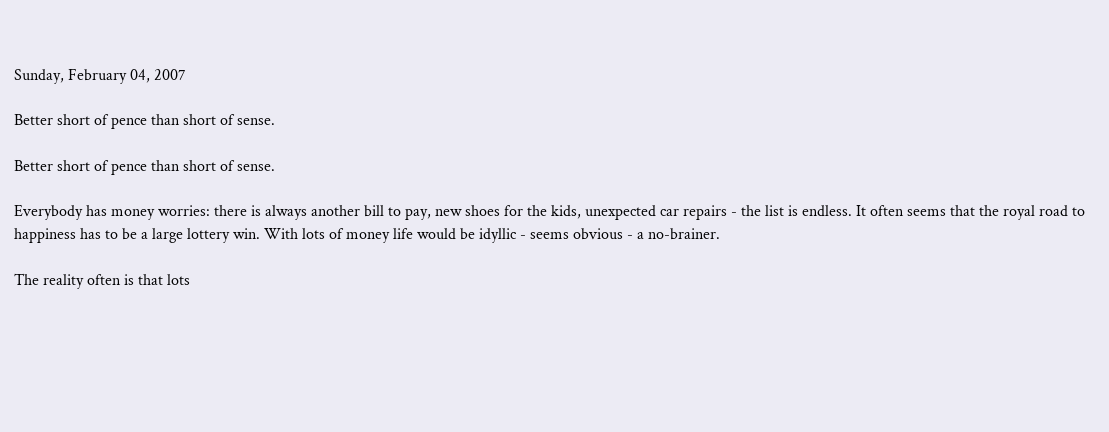Sunday, February 04, 2007

Better short of pence than short of sense.

Better short of pence than short of sense.

Everybody has money worries: there is always another bill to pay, new shoes for the kids, unexpected car repairs - the list is endless. It often seems that the royal road to happiness has to be a large lottery win. With lots of money life would be idyllic - seems obvious - a no-brainer.

The reality often is that lots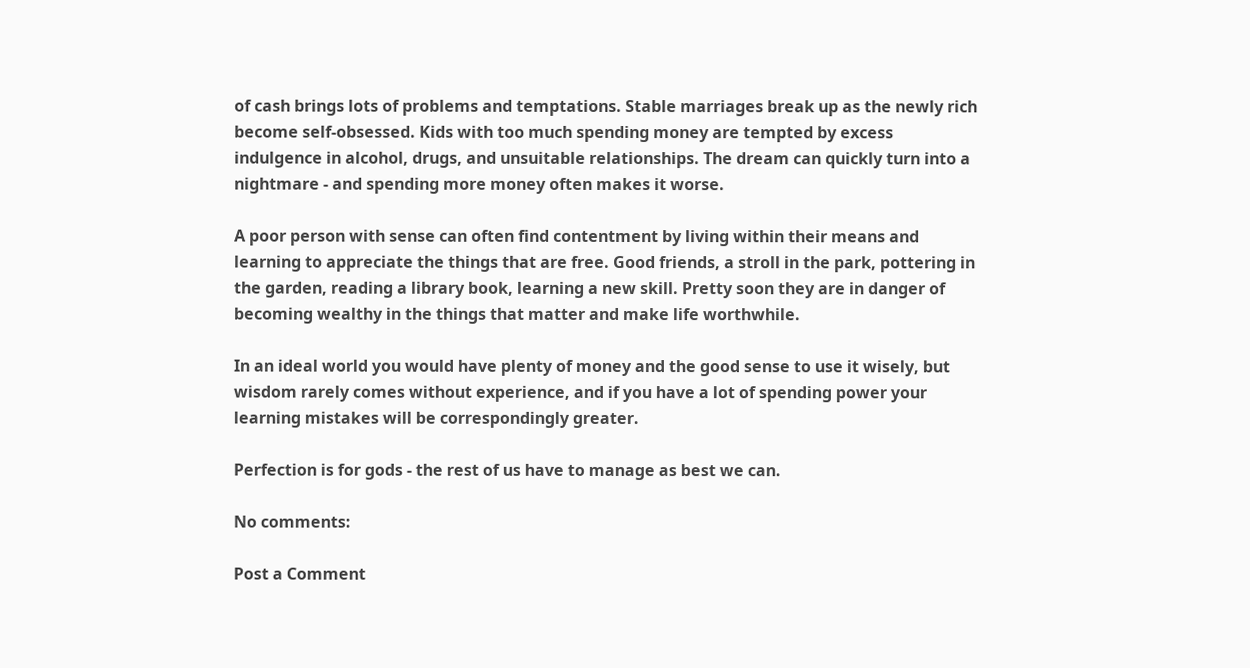of cash brings lots of problems and temptations. Stable marriages break up as the newly rich become self-obsessed. Kids with too much spending money are tempted by excess indulgence in alcohol, drugs, and unsuitable relationships. The dream can quickly turn into a nightmare - and spending more money often makes it worse.

A poor person with sense can often find contentment by living within their means and learning to appreciate the things that are free. Good friends, a stroll in the park, pottering in the garden, reading a library book, learning a new skill. Pretty soon they are in danger of becoming wealthy in the things that matter and make life worthwhile.

In an ideal world you would have plenty of money and the good sense to use it wisely, but wisdom rarely comes without experience, and if you have a lot of spending power your learning mistakes will be correspondingly greater.

Perfection is for gods - the rest of us have to manage as best we can.

No comments:

Post a Comment